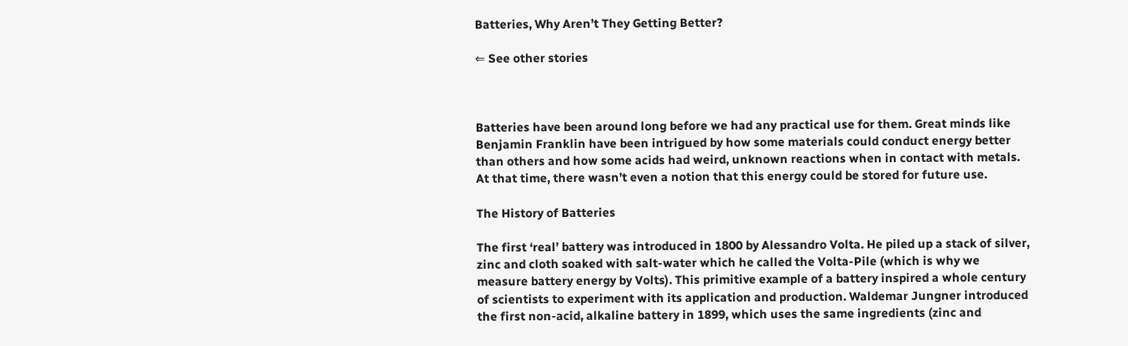Batteries, Why Aren’t They Getting Better?

⇐ See other stories



Batteries have been around long before we had any practical use for them. Great minds like Benjamin Franklin have been intrigued by how some materials could conduct energy better than others and how some acids had weird, unknown reactions when in contact with metals. At that time, there wasn’t even a notion that this energy could be stored for future use.

The History of Batteries

The first ‘real’ battery was introduced in 1800 by Alessandro Volta. He piled up a stack of silver, zinc and cloth soaked with salt-water which he called the Volta-Pile (which is why we measure battery energy by Volts). This primitive example of a battery inspired a whole century of scientists to experiment with its application and production. Waldemar Jungner introduced the first non-acid, alkaline battery in 1899, which uses the same ingredients (zinc and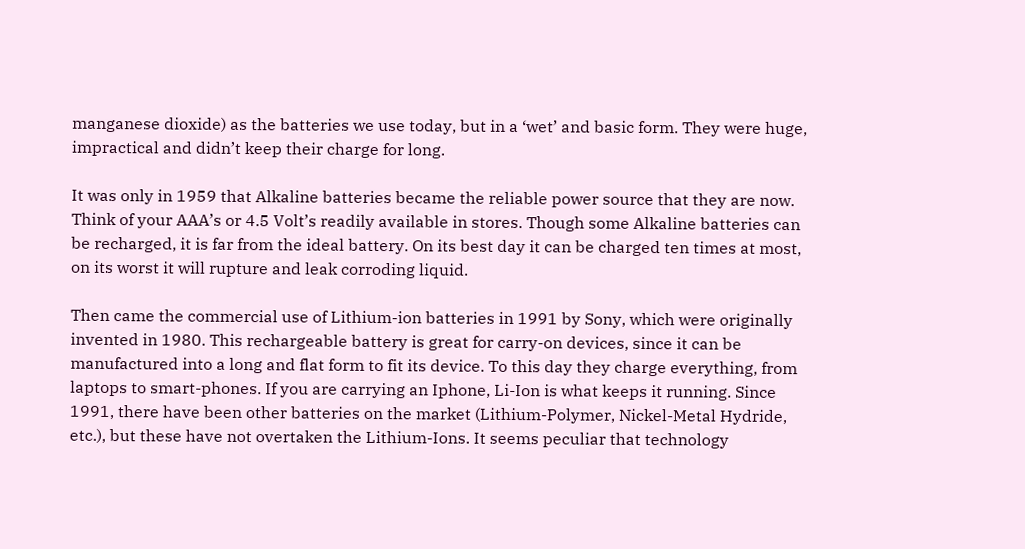manganese dioxide) as the batteries we use today, but in a ‘wet’ and basic form. They were huge, impractical and didn’t keep their charge for long.

It was only in 1959 that Alkaline batteries became the reliable power source that they are now. Think of your AAA’s or 4.5 Volt’s readily available in stores. Though some Alkaline batteries can be recharged, it is far from the ideal battery. On its best day it can be charged ten times at most, on its worst it will rupture and leak corroding liquid.

Then came the commercial use of Lithium-ion batteries in 1991 by Sony, which were originally invented in 1980. This rechargeable battery is great for carry-on devices, since it can be manufactured into a long and flat form to fit its device. To this day they charge everything, from laptops to smart-phones. If you are carrying an Iphone, Li-Ion is what keeps it running. Since 1991, there have been other batteries on the market (Lithium-Polymer, Nickel-Metal Hydride, etc.), but these have not overtaken the Lithium-Ions. It seems peculiar that technology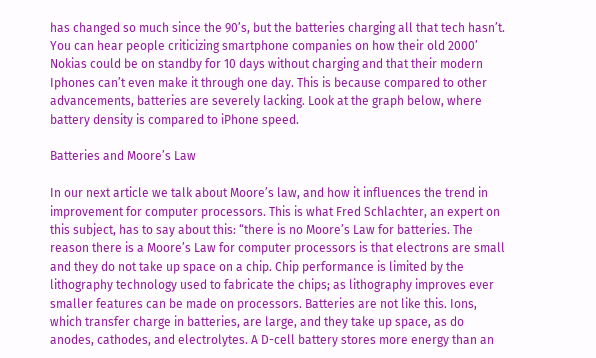has changed so much since the 90’s, but the batteries charging all that tech hasn’t. You can hear people criticizing smartphone companies on how their old 2000’ Nokias could be on standby for 10 days without charging and that their modern Iphones can’t even make it through one day. This is because compared to other advancements, batteries are severely lacking. Look at the graph below, where battery density is compared to iPhone speed.

Batteries and Moore’s Law

In our next article we talk about Moore’s law, and how it influences the trend in improvement for computer processors. This is what Fred Schlachter, an expert on this subject, has to say about this: “there is no Moore’s Law for batteries. The reason there is a Moore’s Law for computer processors is that electrons are small and they do not take up space on a chip. Chip performance is limited by the lithography technology used to fabricate the chips; as lithography improves ever smaller features can be made on processors. Batteries are not like this. Ions, which transfer charge in batteries, are large, and they take up space, as do anodes, cathodes, and electrolytes. A D-cell battery stores more energy than an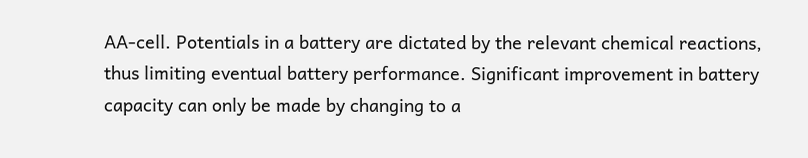AA-cell. Potentials in a battery are dictated by the relevant chemical reactions, thus limiting eventual battery performance. Significant improvement in battery capacity can only be made by changing to a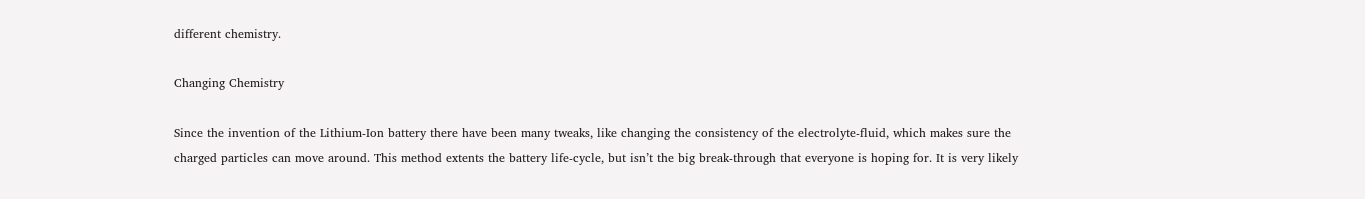different chemistry.

Changing Chemistry

Since the invention of the Lithium-Ion battery there have been many tweaks, like changing the consistency of the electrolyte-fluid, which makes sure the charged particles can move around. This method extents the battery life-cycle, but isn’t the big break-through that everyone is hoping for. It is very likely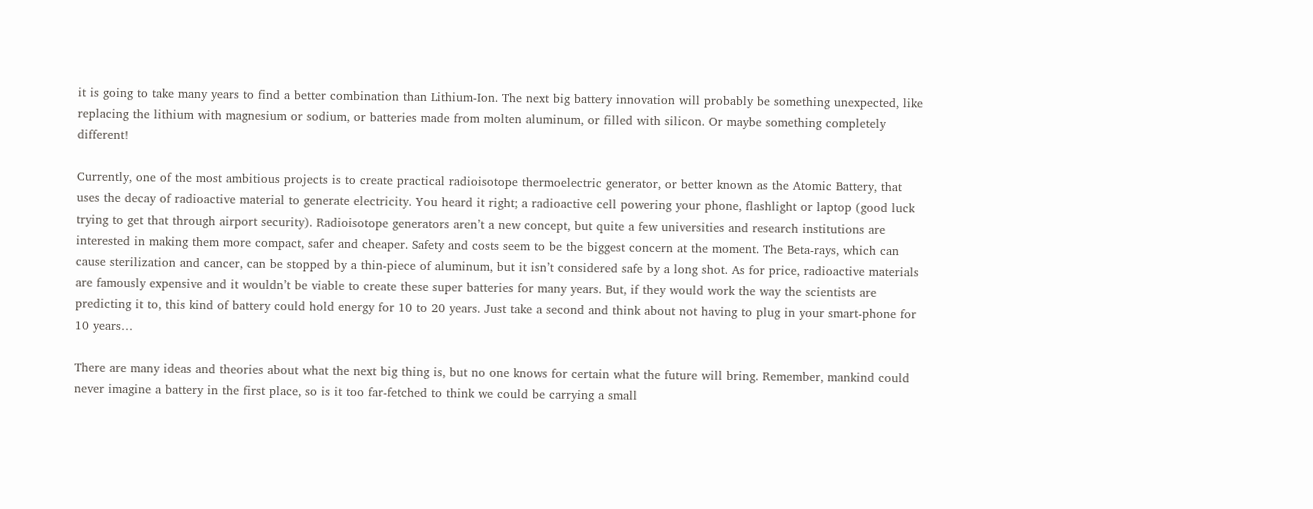it is going to take many years to find a better combination than Lithium-Ion. The next big battery innovation will probably be something unexpected, like replacing the lithium with magnesium or sodium, or batteries made from molten aluminum, or filled with silicon. Or maybe something completely different!

Currently, one of the most ambitious projects is to create practical radioisotope thermoelectric generator, or better known as the Atomic Battery, that uses the decay of radioactive material to generate electricity. You heard it right; a radioactive cell powering your phone, flashlight or laptop (good luck trying to get that through airport security). Radioisotope generators aren’t a new concept, but quite a few universities and research institutions are interested in making them more compact, safer and cheaper. Safety and costs seem to be the biggest concern at the moment. The Beta-rays, which can cause sterilization and cancer, can be stopped by a thin-piece of aluminum, but it isn’t considered safe by a long shot. As for price, radioactive materials are famously expensive and it wouldn’t be viable to create these super batteries for many years. But, if they would work the way the scientists are predicting it to, this kind of battery could hold energy for 10 to 20 years. Just take a second and think about not having to plug in your smart-phone for 10 years…

There are many ideas and theories about what the next big thing is, but no one knows for certain what the future will bring. Remember, mankind could never imagine a battery in the first place, so is it too far-fetched to think we could be carrying a small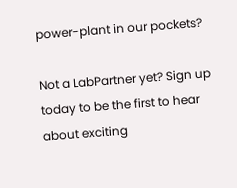power-plant in our pockets?

Not a LabPartner yet? Sign up today to be the first to hear about exciting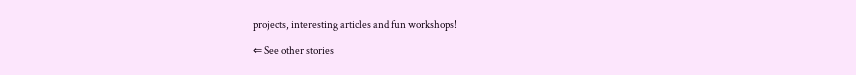projects, interesting articles and fun workshops!

⇐ See other stories